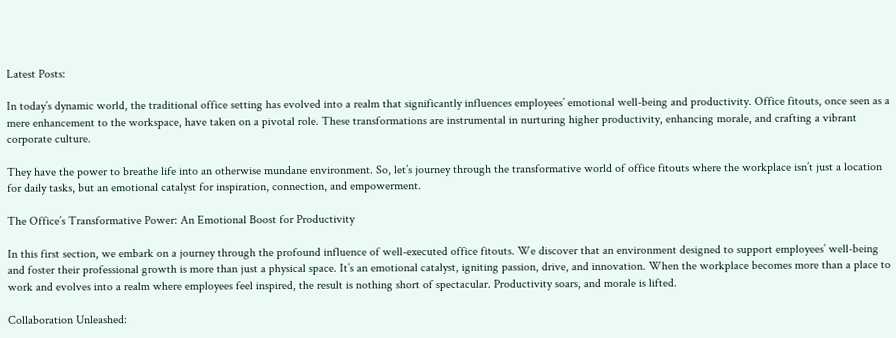Latest Posts:

In today’s dynamic world, the traditional office setting has evolved into a realm that significantly influences employees’ emotional well-being and productivity. Office fitouts, once seen as a mere enhancement to the workspace, have taken on a pivotal role. These transformations are instrumental in nurturing higher productivity, enhancing morale, and crafting a vibrant corporate culture.

They have the power to breathe life into an otherwise mundane environment. So, let’s journey through the transformative world of office fitouts where the workplace isn’t just a location for daily tasks, but an emotional catalyst for inspiration, connection, and empowerment.

The Office’s Transformative Power: An Emotional Boost for Productivity

In this first section, we embark on a journey through the profound influence of well-executed office fitouts. We discover that an environment designed to support employees’ well-being and foster their professional growth is more than just a physical space. It’s an emotional catalyst, igniting passion, drive, and innovation. When the workplace becomes more than a place to work and evolves into a realm where employees feel inspired, the result is nothing short of spectacular. Productivity soars, and morale is lifted.

Collaboration Unleashed: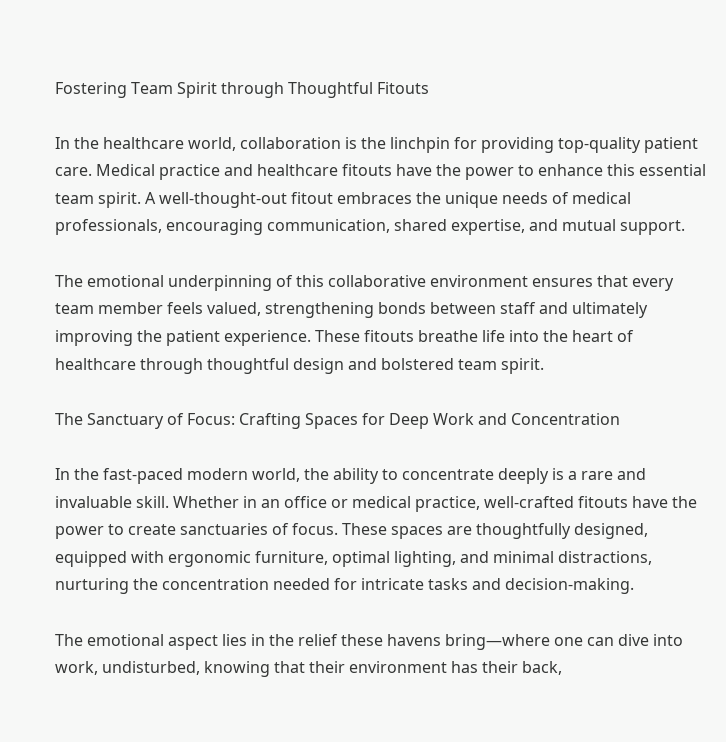Fostering Team Spirit through Thoughtful Fitouts

In the healthcare world, collaboration is the linchpin for providing top-quality patient care. Medical practice and healthcare fitouts have the power to enhance this essential team spirit. A well-thought-out fitout embraces the unique needs of medical professionals, encouraging communication, shared expertise, and mutual support.

The emotional underpinning of this collaborative environment ensures that every team member feels valued, strengthening bonds between staff and ultimately improving the patient experience. These fitouts breathe life into the heart of healthcare through thoughtful design and bolstered team spirit.

The Sanctuary of Focus: Crafting Spaces for Deep Work and Concentration

In the fast-paced modern world, the ability to concentrate deeply is a rare and invaluable skill. Whether in an office or medical practice, well-crafted fitouts have the power to create sanctuaries of focus. These spaces are thoughtfully designed, equipped with ergonomic furniture, optimal lighting, and minimal distractions, nurturing the concentration needed for intricate tasks and decision-making.

The emotional aspect lies in the relief these havens bring—where one can dive into work, undisturbed, knowing that their environment has their back,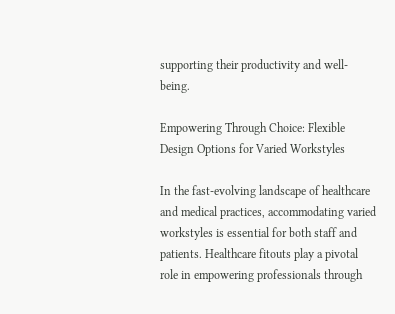supporting their productivity and well-being.

Empowering Through Choice: Flexible Design Options for Varied Workstyles

In the fast-evolving landscape of healthcare and medical practices, accommodating varied workstyles is essential for both staff and patients. Healthcare fitouts play a pivotal role in empowering professionals through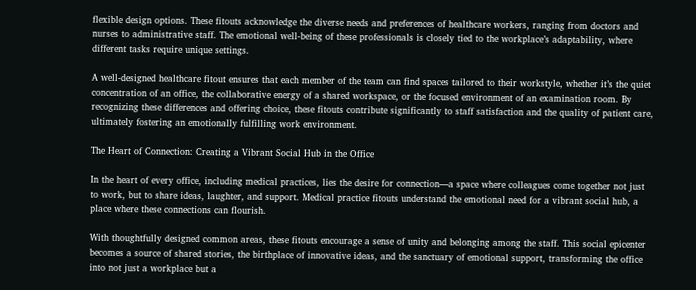flexible design options. These fitouts acknowledge the diverse needs and preferences of healthcare workers, ranging from doctors and nurses to administrative staff. The emotional well-being of these professionals is closely tied to the workplace’s adaptability, where different tasks require unique settings.

A well-designed healthcare fitout ensures that each member of the team can find spaces tailored to their workstyle, whether it’s the quiet concentration of an office, the collaborative energy of a shared workspace, or the focused environment of an examination room. By recognizing these differences and offering choice, these fitouts contribute significantly to staff satisfaction and the quality of patient care, ultimately fostering an emotionally fulfilling work environment.

The Heart of Connection: Creating a Vibrant Social Hub in the Office

In the heart of every office, including medical practices, lies the desire for connection—a space where colleagues come together not just to work, but to share ideas, laughter, and support. Medical practice fitouts understand the emotional need for a vibrant social hub, a place where these connections can flourish.

With thoughtfully designed common areas, these fitouts encourage a sense of unity and belonging among the staff. This social epicenter becomes a source of shared stories, the birthplace of innovative ideas, and the sanctuary of emotional support, transforming the office into not just a workplace but a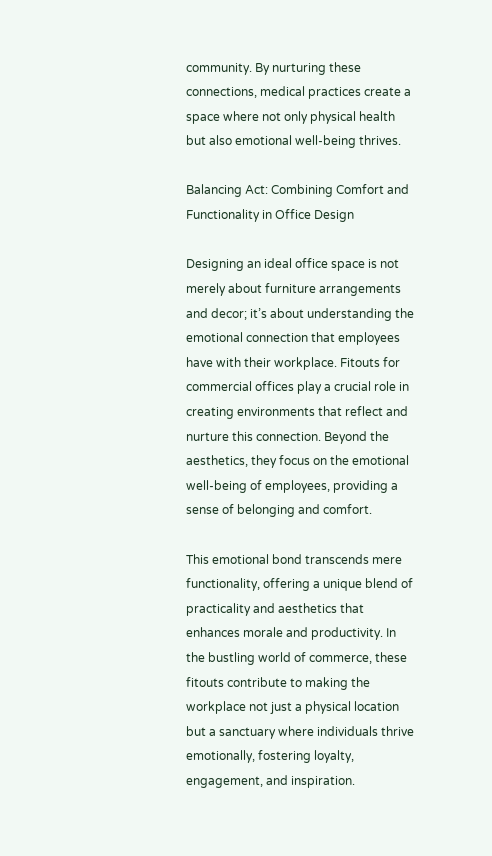community. By nurturing these connections, medical practices create a space where not only physical health but also emotional well-being thrives.

Balancing Act: Combining Comfort and Functionality in Office Design

Designing an ideal office space is not merely about furniture arrangements and decor; it’s about understanding the emotional connection that employees have with their workplace. Fitouts for commercial offices play a crucial role in creating environments that reflect and nurture this connection. Beyond the aesthetics, they focus on the emotional well-being of employees, providing a sense of belonging and comfort.

This emotional bond transcends mere functionality, offering a unique blend of practicality and aesthetics that enhances morale and productivity. In the bustling world of commerce, these fitouts contribute to making the workplace not just a physical location but a sanctuary where individuals thrive emotionally, fostering loyalty, engagement, and inspiration.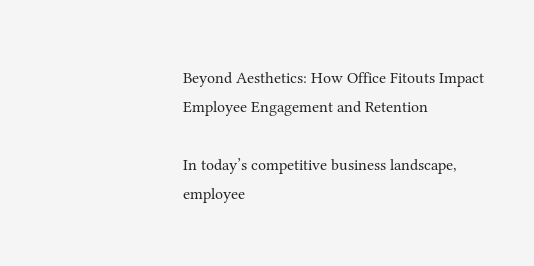Beyond Aesthetics: How Office Fitouts Impact Employee Engagement and Retention

In today’s competitive business landscape, employee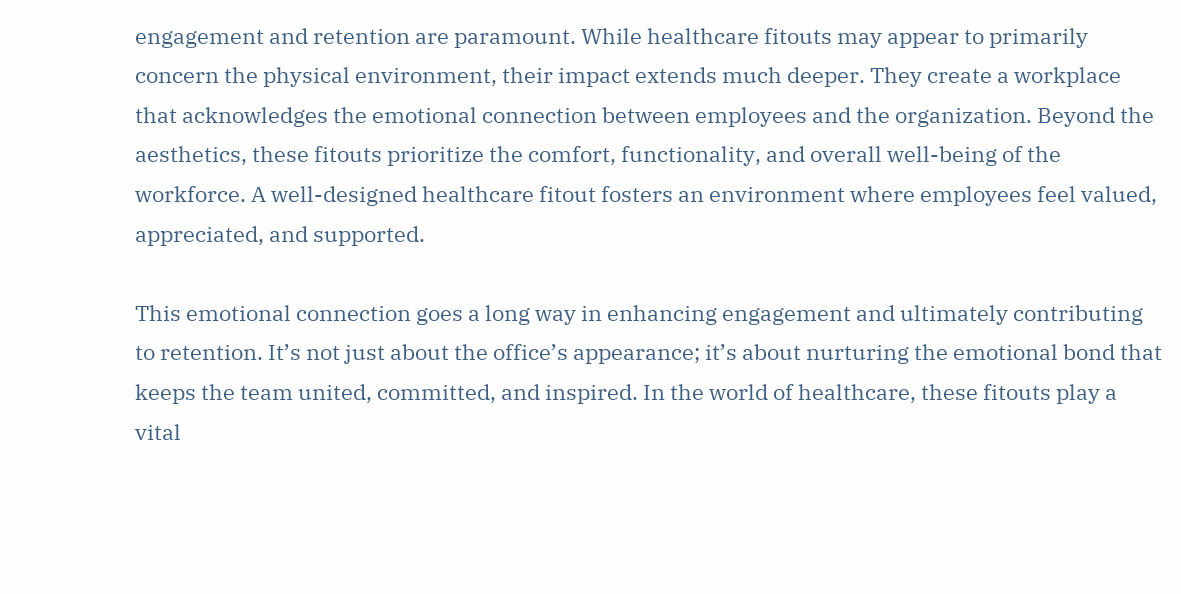engagement and retention are paramount. While healthcare fitouts may appear to primarily concern the physical environment, their impact extends much deeper. They create a workplace that acknowledges the emotional connection between employees and the organization. Beyond the aesthetics, these fitouts prioritize the comfort, functionality, and overall well-being of the workforce. A well-designed healthcare fitout fosters an environment where employees feel valued, appreciated, and supported.

This emotional connection goes a long way in enhancing engagement and ultimately contributing to retention. It’s not just about the office’s appearance; it’s about nurturing the emotional bond that keeps the team united, committed, and inspired. In the world of healthcare, these fitouts play a vital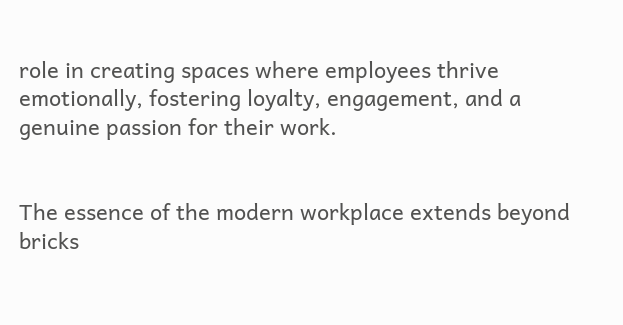role in creating spaces where employees thrive emotionally, fostering loyalty, engagement, and a genuine passion for their work.


The essence of the modern workplace extends beyond bricks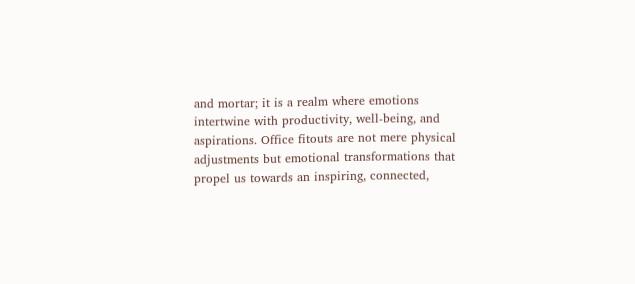and mortar; it is a realm where emotions intertwine with productivity, well-being, and aspirations. Office fitouts are not mere physical adjustments but emotional transformations that propel us towards an inspiring, connected,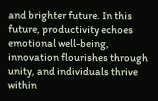and brighter future. In this future, productivity echoes emotional well-being, innovation flourishes through unity, and individuals thrive within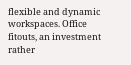flexible and dynamic workspaces. Office fitouts, an investment rather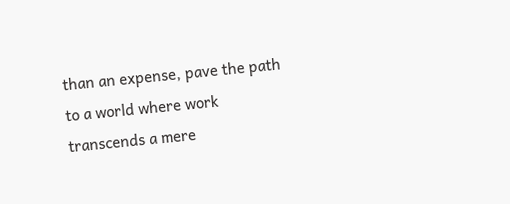than an expense, pave the path to a world where work transcends a mere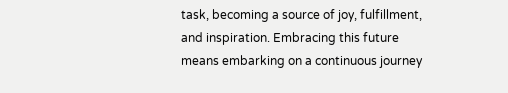task, becoming a source of joy, fulfillment, and inspiration. Embracing this future means embarking on a continuous journey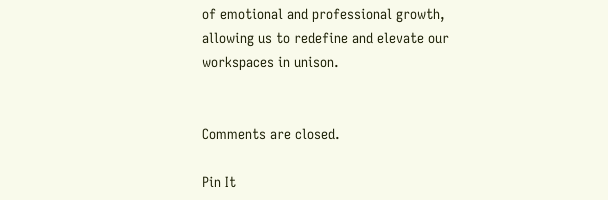of emotional and professional growth, allowing us to redefine and elevate our workspaces in unison.


Comments are closed.

Pin It